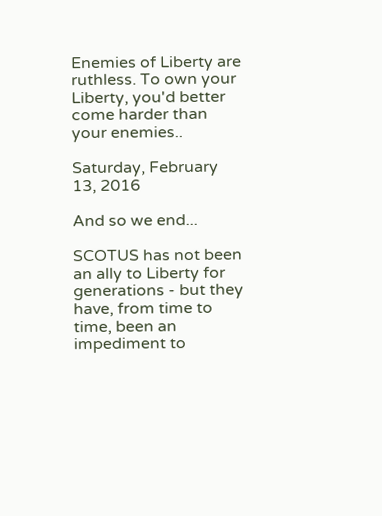Enemies of Liberty are ruthless. To own your Liberty, you'd better come harder than your enemies..

Saturday, February 13, 2016

And so we end...

SCOTUS has not been an ally to Liberty for generations - but they have, from time to time, been an impediment to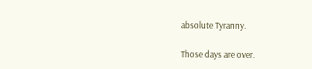absolute Tyranny.

Those days are over.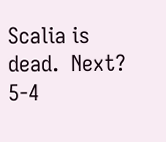Scalia is dead.  Next?  5-4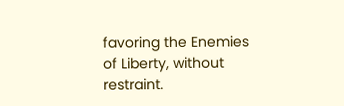favoring the Enemies of Liberty, without restraint.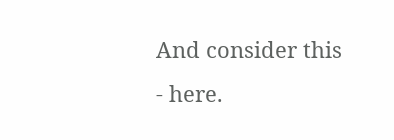And consider this - here.